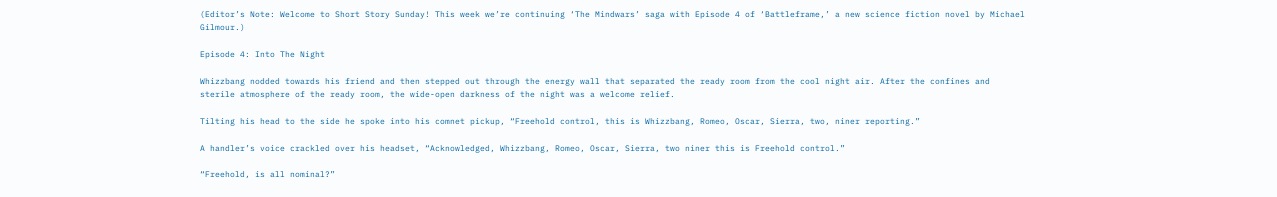(Editor’s Note: Welcome to Short Story Sunday! This week we’re continuing ‘The Mindwars’ saga with Episode 4 of ‘Battleframe,’ a new science fiction novel by Michael Gilmour.)

Episode 4: Into The Night

Whizzbang nodded towards his friend and then stepped out through the energy wall that separated the ready room from the cool night air. After the confines and sterile atmosphere of the ready room, the wide-open darkness of the night was a welcome relief.

Tilting his head to the side he spoke into his comnet pickup, “Freehold control, this is Whizzbang, Romeo, Oscar, Sierra, two, niner reporting.”

A handler’s voice crackled over his headset, “Acknowledged, Whizzbang, Romeo, Oscar, Sierra, two niner this is Freehold control.”

“Freehold, is all nominal?”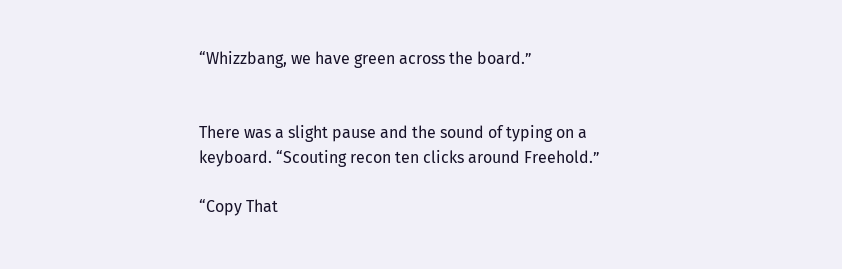“Whizzbang, we have green across the board.”


There was a slight pause and the sound of typing on a keyboard. “Scouting recon ten clicks around Freehold.”

“Copy That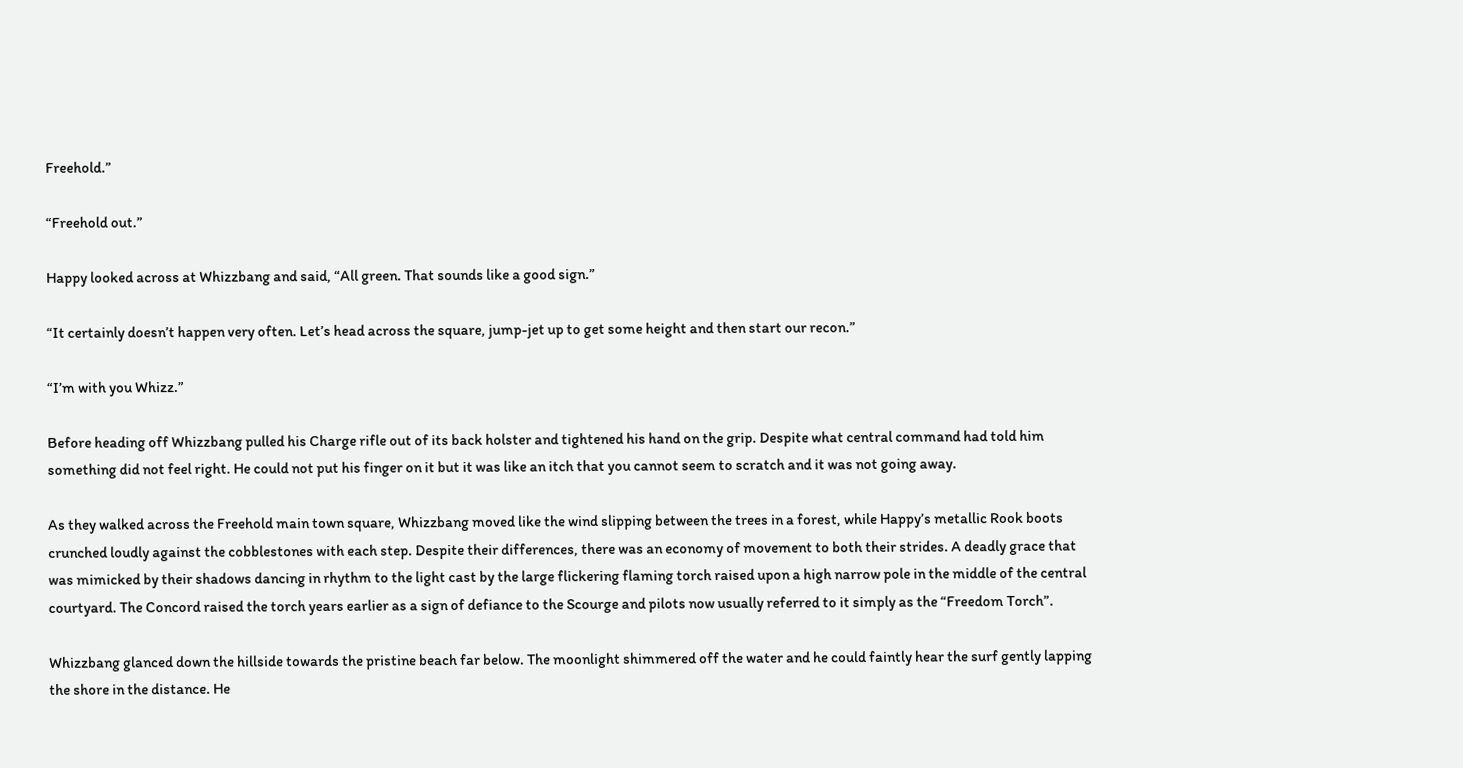Freehold.”

“Freehold out.”

Happy looked across at Whizzbang and said, “All green. That sounds like a good sign.”

“It certainly doesn’t happen very often. Let’s head across the square, jump-jet up to get some height and then start our recon.”

“I’m with you Whizz.”

Before heading off Whizzbang pulled his Charge rifle out of its back holster and tightened his hand on the grip. Despite what central command had told him something did not feel right. He could not put his finger on it but it was like an itch that you cannot seem to scratch and it was not going away.

As they walked across the Freehold main town square, Whizzbang moved like the wind slipping between the trees in a forest, while Happy’s metallic Rook boots crunched loudly against the cobblestones with each step. Despite their differences, there was an economy of movement to both their strides. A deadly grace that was mimicked by their shadows dancing in rhythm to the light cast by the large flickering flaming torch raised upon a high narrow pole in the middle of the central courtyard. The Concord raised the torch years earlier as a sign of defiance to the Scourge and pilots now usually referred to it simply as the “Freedom Torch”.

Whizzbang glanced down the hillside towards the pristine beach far below. The moonlight shimmered off the water and he could faintly hear the surf gently lapping the shore in the distance. He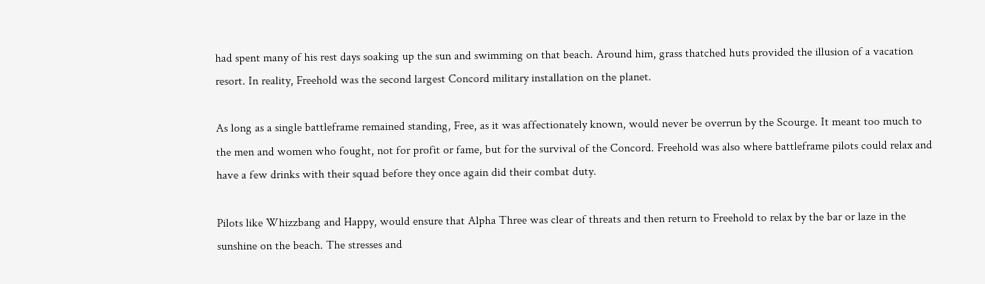had spent many of his rest days soaking up the sun and swimming on that beach. Around him, grass thatched huts provided the illusion of a vacation resort. In reality, Freehold was the second largest Concord military installation on the planet.

As long as a single battleframe remained standing, Free, as it was affectionately known, would never be overrun by the Scourge. It meant too much to the men and women who fought, not for profit or fame, but for the survival of the Concord. Freehold was also where battleframe pilots could relax and have a few drinks with their squad before they once again did their combat duty.

Pilots like Whizzbang and Happy, would ensure that Alpha Three was clear of threats and then return to Freehold to relax by the bar or laze in the sunshine on the beach. The stresses and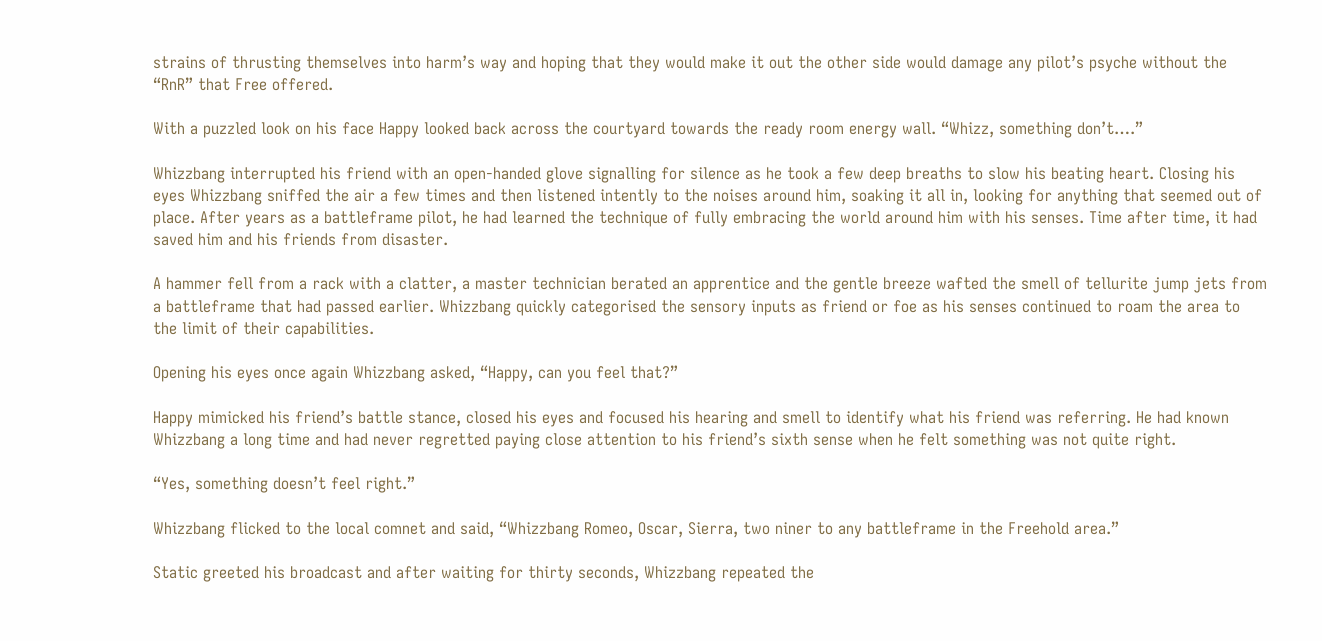strains of thrusting themselves into harm’s way and hoping that they would make it out the other side would damage any pilot’s psyche without the “RnR” that Free offered.

With a puzzled look on his face Happy looked back across the courtyard towards the ready room energy wall. “Whizz, something don’t….”

Whizzbang interrupted his friend with an open-handed glove signalling for silence as he took a few deep breaths to slow his beating heart. Closing his eyes Whizzbang sniffed the air a few times and then listened intently to the noises around him, soaking it all in, looking for anything that seemed out of place. After years as a battleframe pilot, he had learned the technique of fully embracing the world around him with his senses. Time after time, it had saved him and his friends from disaster.

A hammer fell from a rack with a clatter, a master technician berated an apprentice and the gentle breeze wafted the smell of tellurite jump jets from a battleframe that had passed earlier. Whizzbang quickly categorised the sensory inputs as friend or foe as his senses continued to roam the area to the limit of their capabilities.

Opening his eyes once again Whizzbang asked, “Happy, can you feel that?”

Happy mimicked his friend’s battle stance, closed his eyes and focused his hearing and smell to identify what his friend was referring. He had known Whizzbang a long time and had never regretted paying close attention to his friend’s sixth sense when he felt something was not quite right.

“Yes, something doesn’t feel right.”

Whizzbang flicked to the local comnet and said, “Whizzbang Romeo, Oscar, Sierra, two niner to any battleframe in the Freehold area.”

Static greeted his broadcast and after waiting for thirty seconds, Whizzbang repeated the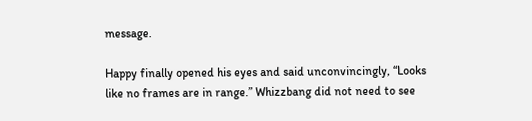message.

Happy finally opened his eyes and said unconvincingly, “Looks like no frames are in range.” Whizzbang did not need to see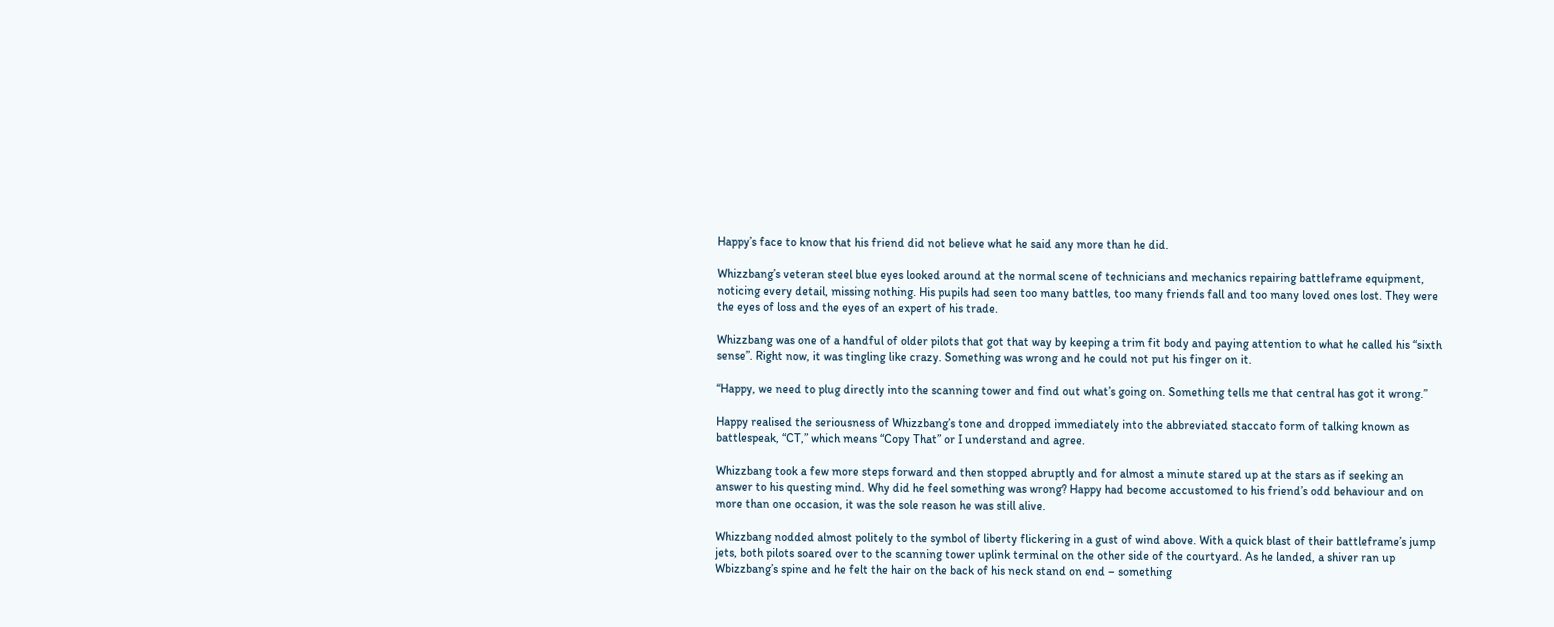Happy’s face to know that his friend did not believe what he said any more than he did.

Whizzbang’s veteran steel blue eyes looked around at the normal scene of technicians and mechanics repairing battleframe equipment, noticing every detail, missing nothing. His pupils had seen too many battles, too many friends fall and too many loved ones lost. They were the eyes of loss and the eyes of an expert of his trade.

Whizzbang was one of a handful of older pilots that got that way by keeping a trim fit body and paying attention to what he called his “sixth sense”. Right now, it was tingling like crazy. Something was wrong and he could not put his finger on it.

“Happy, we need to plug directly into the scanning tower and find out what’s going on. Something tells me that central has got it wrong.”

Happy realised the seriousness of Whizzbang’s tone and dropped immediately into the abbreviated staccato form of talking known as battlespeak, “CT,” which means “Copy That” or I understand and agree.

Whizzbang took a few more steps forward and then stopped abruptly and for almost a minute stared up at the stars as if seeking an answer to his questing mind. Why did he feel something was wrong? Happy had become accustomed to his friend’s odd behaviour and on more than one occasion, it was the sole reason he was still alive.

Whizzbang nodded almost politely to the symbol of liberty flickering in a gust of wind above. With a quick blast of their battleframe’s jump jets, both pilots soared over to the scanning tower uplink terminal on the other side of the courtyard. As he landed, a shiver ran up Wbizzbang’s spine and he felt the hair on the back of his neck stand on end – something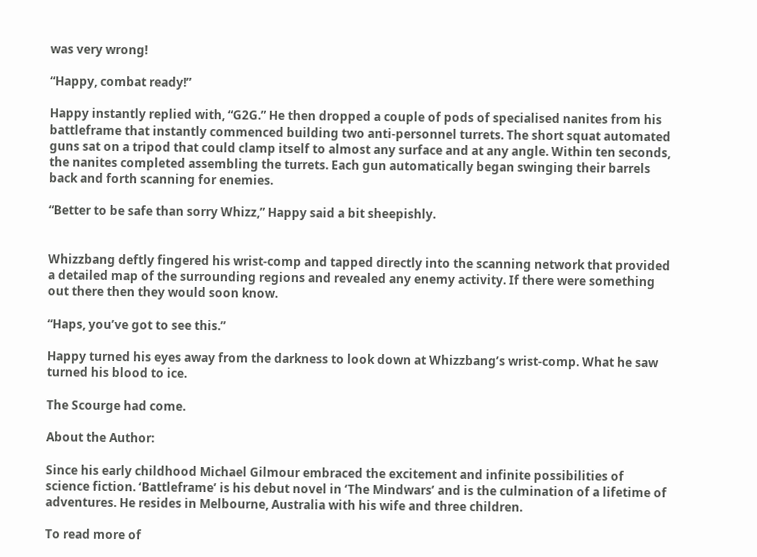was very wrong!

“Happy, combat ready!”

Happy instantly replied with, “G2G.” He then dropped a couple of pods of specialised nanites from his battleframe that instantly commenced building two anti-personnel turrets. The short squat automated guns sat on a tripod that could clamp itself to almost any surface and at any angle. Within ten seconds, the nanites completed assembling the turrets. Each gun automatically began swinging their barrels back and forth scanning for enemies.

“Better to be safe than sorry Whizz,” Happy said a bit sheepishly.


Whizzbang deftly fingered his wrist-comp and tapped directly into the scanning network that provided a detailed map of the surrounding regions and revealed any enemy activity. If there were something out there then they would soon know.

“Haps, you’ve got to see this.”

Happy turned his eyes away from the darkness to look down at Whizzbang’s wrist-comp. What he saw turned his blood to ice.

The Scourge had come.

About the Author:

Since his early childhood Michael Gilmour embraced the excitement and infinite possibilities of science fiction. ‘Battleframe’ is his debut novel in ‘The Mindwars’ and is the culmination of a lifetime of adventures. He resides in Melbourne, Australia with his wife and three children.

To read more of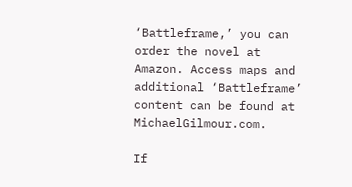‘Battleframe,’ you can order the novel at Amazon. Access maps and additional ‘Battleframe’ content can be found at MichaelGilmour.com.

If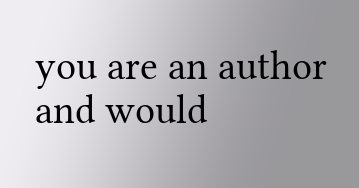you are an author and would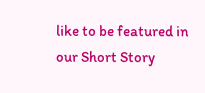like to be featured in our Short Story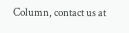Column, contact us at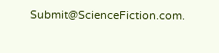Submit@ScienceFiction.com.